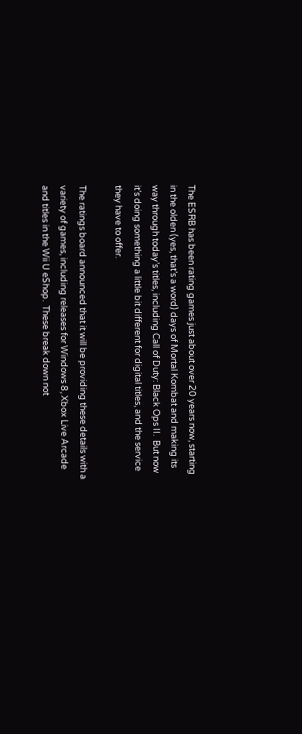The ESRB has been rating games just about over 20 years now, starting in the olden (yes, that’s a word) days of Mortal Kombat and making its way through today’s titles, including Call of Duty: Black Ops II.  But now it’s doing something a little bit different for digital titles, and the service they have to offer.

The ratings board announced that it will be providing these details with a variety of games, including releases for Windows 8, Xbox Live Arcade and titles in the Wii U eShop.  These break down not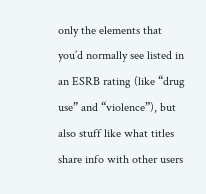only the elements that you’d normally see listed in an ESRB rating (like “drug use” and “violence”), but also stuff like what titles share info with other users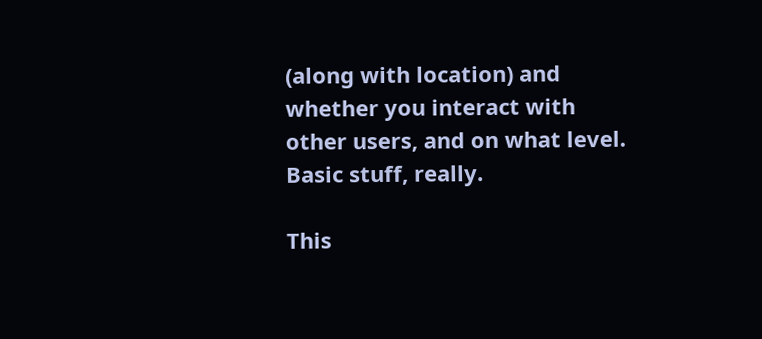(along with location) and whether you interact with other users, and on what level.  Basic stuff, really.

This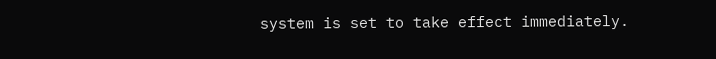system is set to take effect immediately.